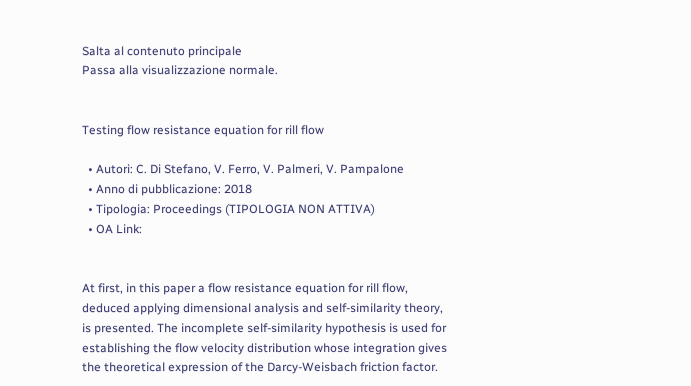Salta al contenuto principale
Passa alla visualizzazione normale.


Testing flow resistance equation for rill flow

  • Autori: C. Di Stefano, V. Ferro, V. Palmeri, V. Pampalone
  • Anno di pubblicazione: 2018
  • Tipologia: Proceedings (TIPOLOGIA NON ATTIVA)
  • OA Link:


At first, in this paper a flow resistance equation for rill flow, deduced applying dimensional analysis and self-similarity theory, is presented. The incomplete self-similarity hypothesis is used for establishing the flow velocity distribution whose integration gives the theoretical expression of the Darcy-Weisbach friction factor.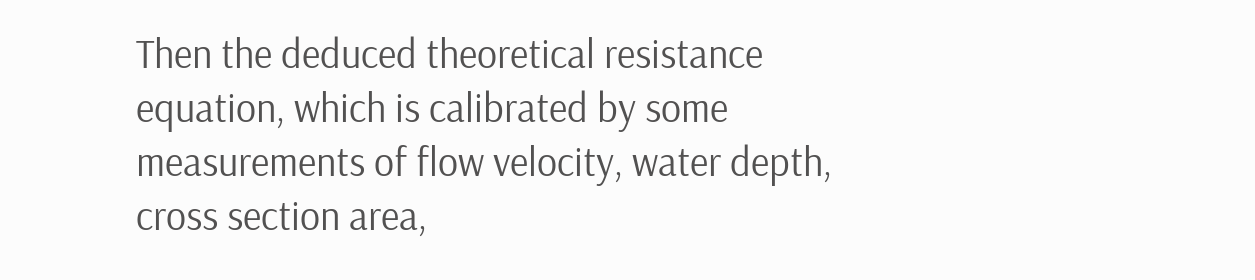Then the deduced theoretical resistance equation, which is calibrated by some measurements of flow velocity, water depth, cross section area,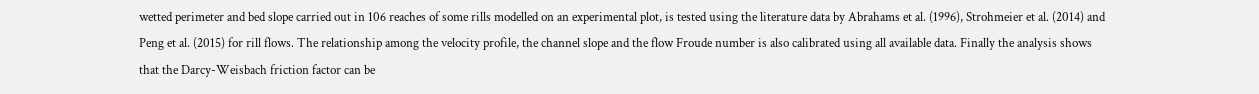wetted perimeter and bed slope carried out in 106 reaches of some rills modelled on an experimental plot, is tested using the literature data by Abrahams et al. (1996), Strohmeier et al. (2014) and Peng et al. (2015) for rill flows. The relationship among the velocity profile, the channel slope and the flow Froude number is also calibrated using all available data. Finally the analysis shows that the Darcy-Weisbach friction factor can be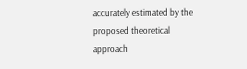accurately estimated by the proposed theoretical approach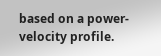based on a power-velocity profile.